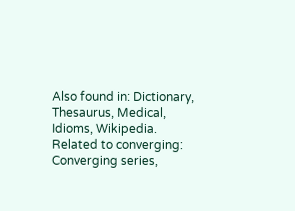Also found in: Dictionary, Thesaurus, Medical, Idioms, Wikipedia.
Related to converging: Converging series,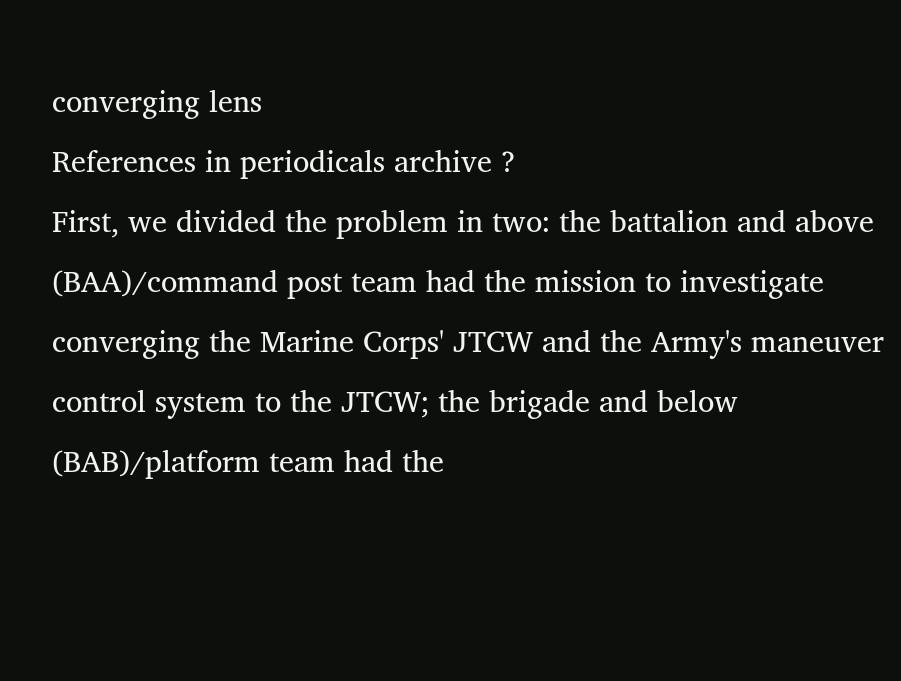converging lens
References in periodicals archive ?
First, we divided the problem in two: the battalion and above (BAA)/command post team had the mission to investigate converging the Marine Corps' JTCW and the Army's maneuver control system to the JTCW; the brigade and below (BAB)/platform team had the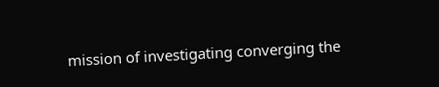mission of investigating converging the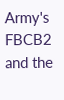Army's FBCB2 and the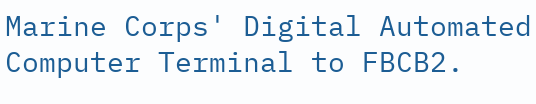Marine Corps' Digital Automated Computer Terminal to FBCB2.